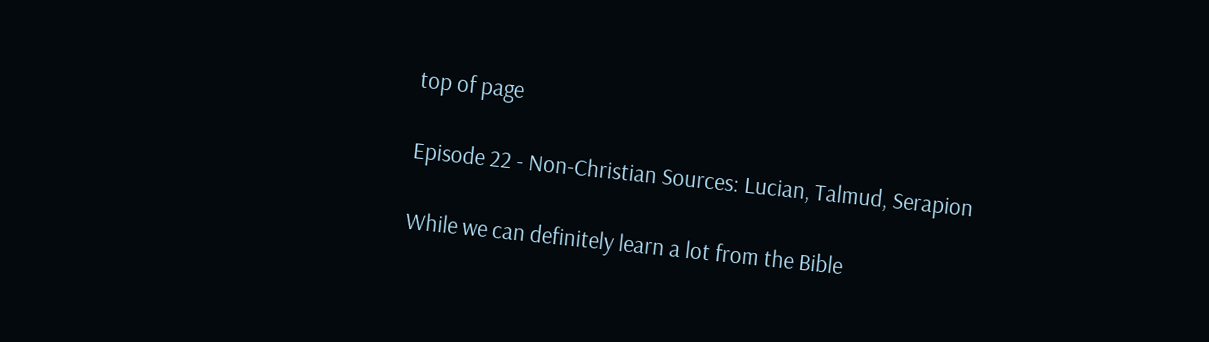top of page

Episode 22 - Non-Christian Sources: Lucian, Talmud, Serapion

While we can definitely learn a lot from the Bible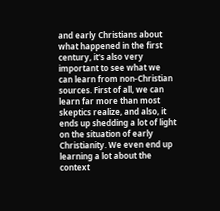and early Christians about what happened in the first century, it's also very important to see what we can learn from non-Christian sources. First of all, we can learn far more than most skeptics realize, and also, it ends up shedding a lot of light on the situation of early Christianity. We even end up learning a lot about the context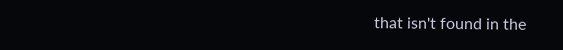that isn't found in the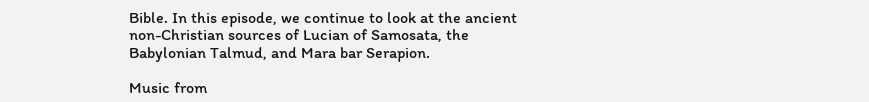Bible. In this episode, we continue to look at the ancient non-Christian sources of Lucian of Samosata, the Babylonian Talmud, and Mara bar Serapion.

Music from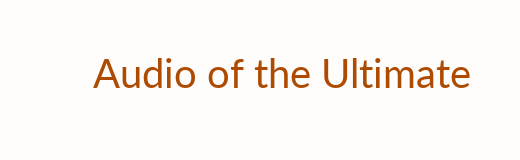Audio of the Ultimate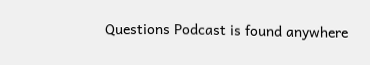Questions Podcast is found anywhere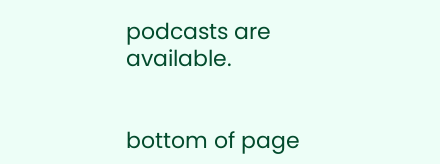podcasts are available.


bottom of page